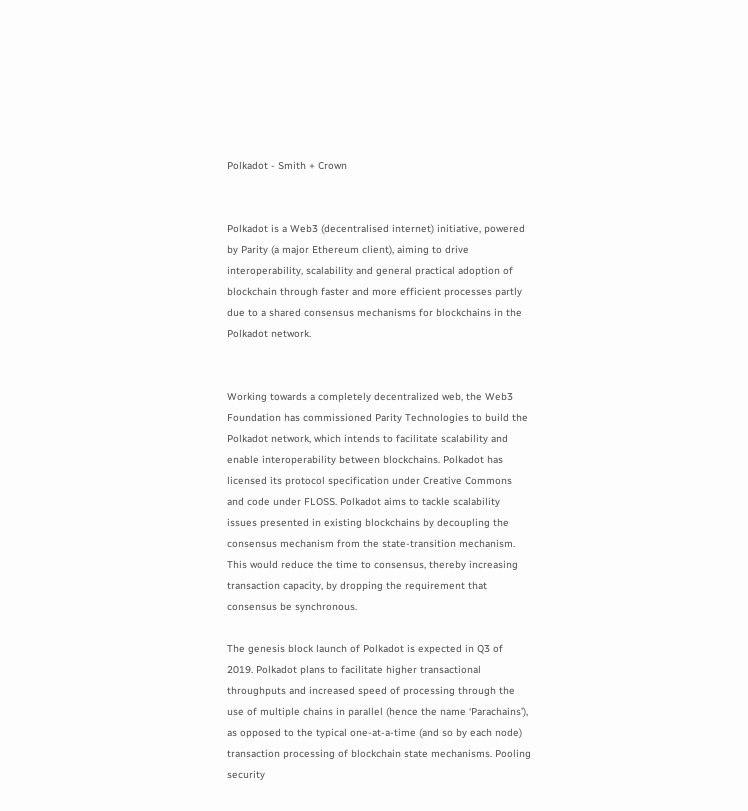Polkadot - Smith + Crown


Polkadot is a Web3 (decentralised internet) initiative, powered by Parity (a major Ethereum client), aiming to drive interoperability, scalability and general practical adoption of blockchain through faster and more efficient processes partly due to a shared consensus mechanisms for blockchains in the Polkadot network.


Working towards a completely decentralized web, the Web3 Foundation has commissioned Parity Technologies to build the Polkadot network, which intends to facilitate scalability and enable interoperability between blockchains. Polkadot has licensed its protocol specification under Creative Commons and code under FLOSS. Polkadot aims to tackle scalability issues presented in existing blockchains by decoupling the consensus mechanism from the state-transition mechanism. This would reduce the time to consensus, thereby increasing transaction capacity, by dropping the requirement that consensus be synchronous.

The genesis block launch of Polkadot is expected in Q3 of 2019. Polkadot plans to facilitate higher transactional throughputs and increased speed of processing through the use of multiple chains in parallel (hence the name ‘Parachains’), as opposed to the typical one-at-a-time (and so by each node) transaction processing of blockchain state mechanisms. Pooling security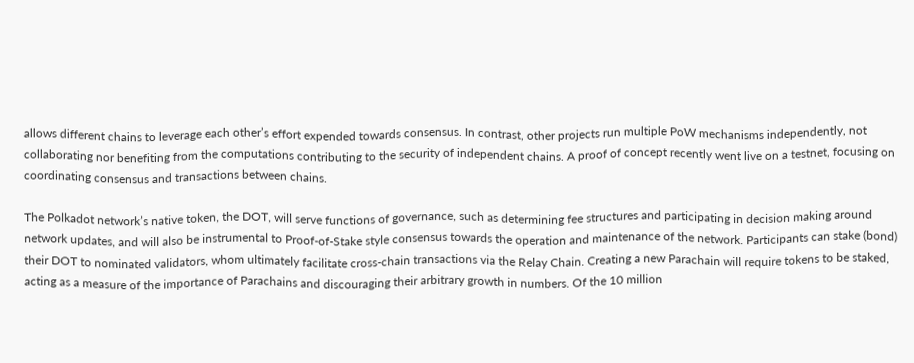allows different chains to leverage each other’s effort expended towards consensus. In contrast, other projects run multiple PoW mechanisms independently, not collaborating nor benefiting from the computations contributing to the security of independent chains. A proof of concept recently went live on a testnet, focusing on coordinating consensus and transactions between chains.

The Polkadot network’s native token, the DOT, will serve functions of governance, such as determining fee structures and participating in decision making around network updates, and will also be instrumental to Proof-of-Stake style consensus towards the operation and maintenance of the network. Participants can stake (bond) their DOT to nominated validators, whom ultimately facilitate cross-chain transactions via the Relay Chain. Creating a new Parachain will require tokens to be staked, acting as a measure of the importance of Parachains and discouraging their arbitrary growth in numbers. Of the 10 million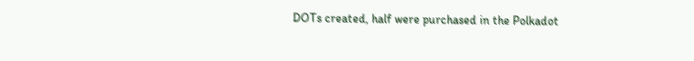DOTs created, half were purchased in the Polkadot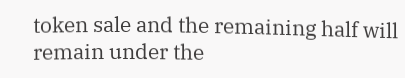token sale and the remaining half will remain under the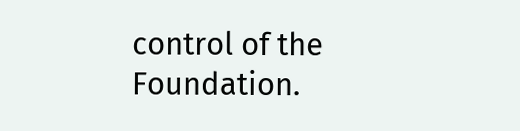control of the Foundation.